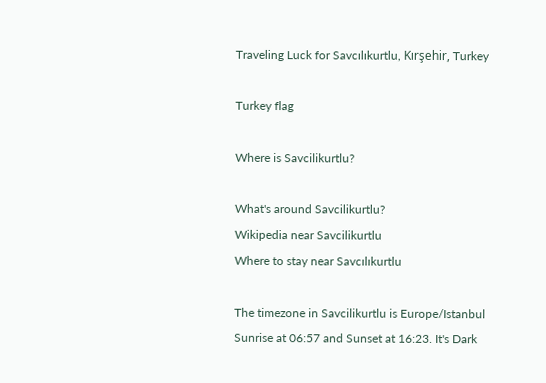Traveling Luck for Savcılıkurtlu, Kırşehir, Turkey

Turkey flag

Where is Savcilikurtlu?

What's around Savcilikurtlu?
Wikipedia near Savcilikurtlu
Where to stay near Savcılıkurtlu

The timezone in Savcilikurtlu is Europe/Istanbul
Sunrise at 06:57 and Sunset at 16:23. It's Dark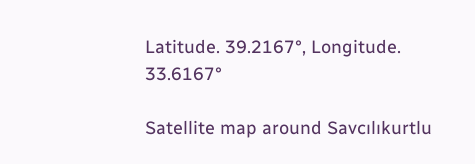Latitude. 39.2167°, Longitude. 33.6167°

Satellite map around Savcılıkurtlu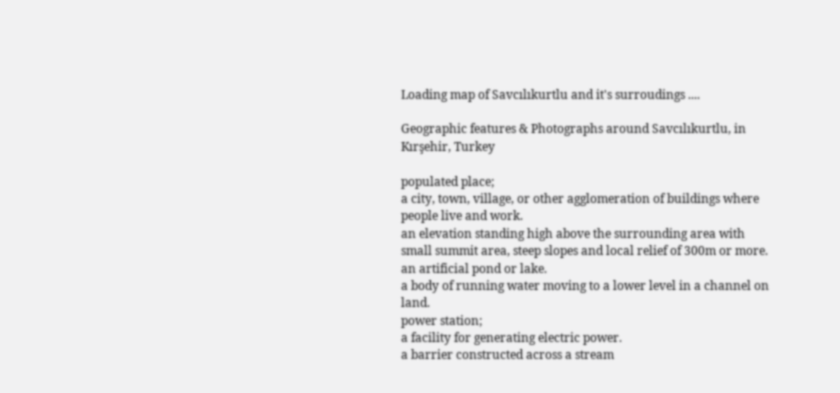Loading map of Savcılıkurtlu and it's surroudings ....

Geographic features & Photographs around Savcılıkurtlu, in Kırşehir, Turkey

populated place;
a city, town, village, or other agglomeration of buildings where people live and work.
an elevation standing high above the surrounding area with small summit area, steep slopes and local relief of 300m or more.
an artificial pond or lake.
a body of running water moving to a lower level in a channel on land.
power station;
a facility for generating electric power.
a barrier constructed across a stream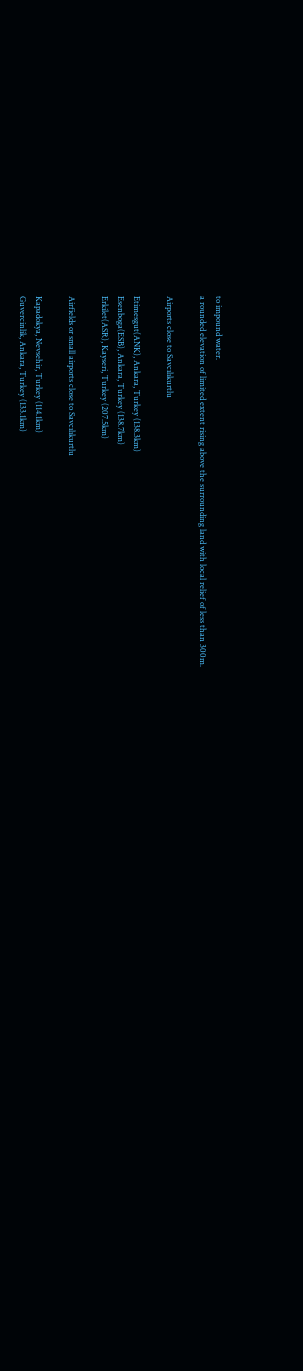to impound water.
a rounded elevation of limited extent rising above the surrounding land with local relief of less than 300m.

Airports close to Savcılıkurtlu

Etimesgut(ANK), Ankara, Turkey (138.3km)
Esenboga(ESB), Ankara, Turkey (138.7km)
Erkilet(ASR), Kayseri, Turkey (207.5km)

Airfields or small airports close to Savcılıkurtlu

Kapadokya, Nevsehir, Turkey (114.1km)
Guvercinlik, Ankara, Turkey (133.1km)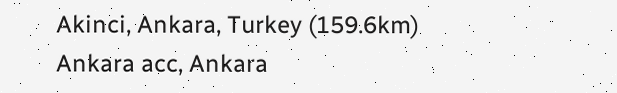Akinci, Ankara, Turkey (159.6km)
Ankara acc, Ankara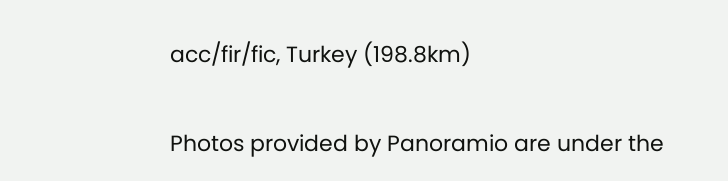acc/fir/fic, Turkey (198.8km)

Photos provided by Panoramio are under the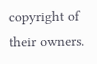copyright of their owners.